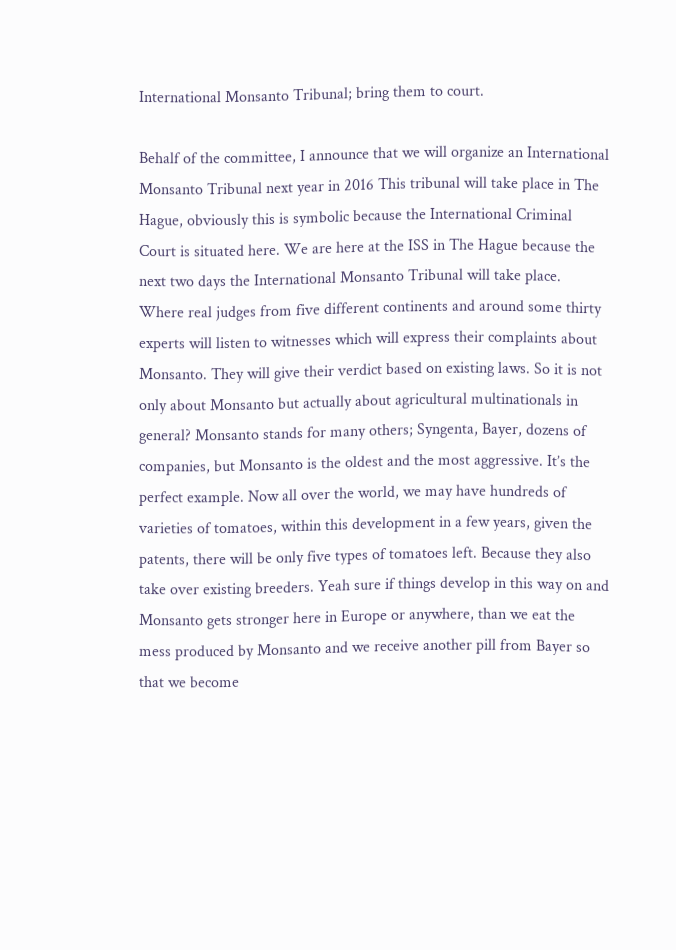International Monsanto Tribunal; bring them to court.

Behalf of the committee, I announce that we will organize an International Monsanto Tribunal next year in 2016 This tribunal will take place in The Hague, obviously this is symbolic because the International Criminal Court is situated here. We are here at the ISS in The Hague because the next two days the International Monsanto Tribunal will take place. Where real judges from five different continents and around some thirty experts will listen to witnesses which will express their complaints about Monsanto. They will give their verdict based on existing laws. So it is not only about Monsanto but actually about agricultural multinationals in general? Monsanto stands for many others; Syngenta, Bayer, dozens of companies, but Monsanto is the oldest and the most aggressive. It’s the perfect example. Now all over the world, we may have hundreds of varieties of tomatoes, within this development in a few years, given the patents, there will be only five types of tomatoes left. Because they also take over existing breeders. Yeah sure if things develop in this way on and Monsanto gets stronger here in Europe or anywhere, than we eat the mess produced by Monsanto and we receive another pill from Bayer so that we become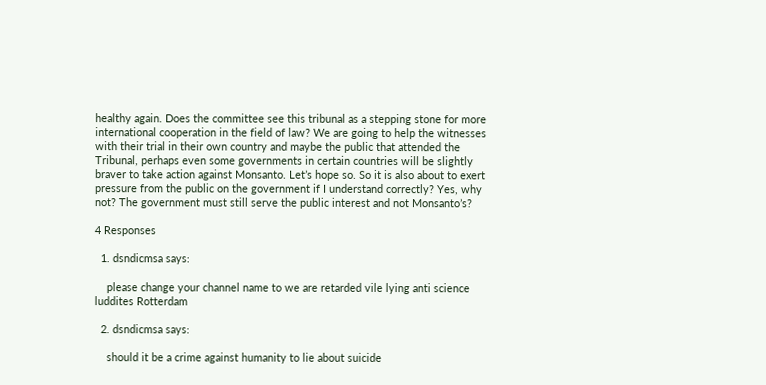healthy again. Does the committee see this tribunal as a stepping stone for more international cooperation in the field of law? We are going to help the witnesses with their trial in their own country and maybe the public that attended the Tribunal, perhaps even some governments in certain countries will be slightly braver to take action against Monsanto. Let’s hope so. So it is also about to exert pressure from the public on the government if I understand correctly? Yes, why not? The government must still serve the public interest and not Monsanto’s?

4 Responses

  1. dsndicmsa says:

    please change your channel name to we are retarded vile lying anti science luddites Rotterdam

  2. dsndicmsa says:

    should it be a crime against humanity to lie about suicide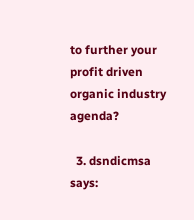to further your profit driven organic industry agenda?

  3. dsndicmsa says: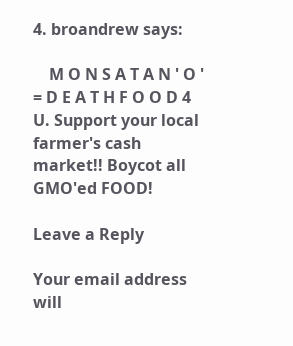4. broandrew says:

    M O N S A T A N ' O ' = D E A T H F O O D 4 U. Support your local farmer's cash market!! Boycot all GMO'ed FOOD!

Leave a Reply

Your email address will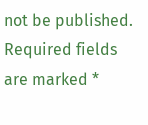not be published. Required fields are marked *